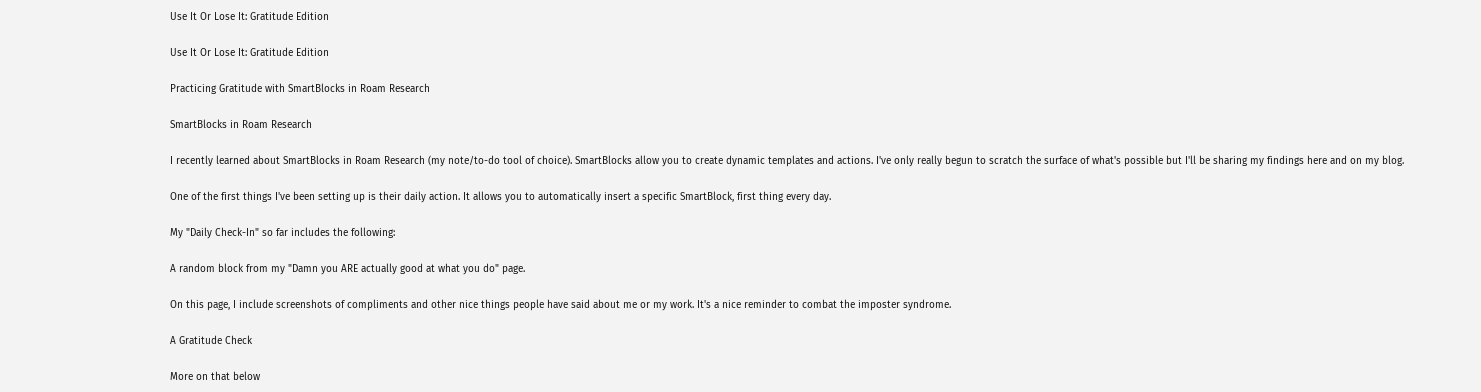Use It Or Lose It: Gratitude Edition

Use It Or Lose It: Gratitude Edition

Practicing Gratitude with SmartBlocks in Roam Research

SmartBlocks in Roam Research

I recently learned about SmartBlocks in Roam Research (my note/to-do tool of choice). SmartBlocks allow you to create dynamic templates and actions. I've only really begun to scratch the surface of what's possible but I'll be sharing my findings here and on my blog.

One of the first things I've been setting up is their daily action. It allows you to automatically insert a specific SmartBlock, first thing every day.

My "Daily Check-In" so far includes the following:

A random block from my "Damn you ARE actually good at what you do" page.

On this page, I include screenshots of compliments and other nice things people have said about me or my work. It's a nice reminder to combat the imposter syndrome.

A Gratitude Check

More on that below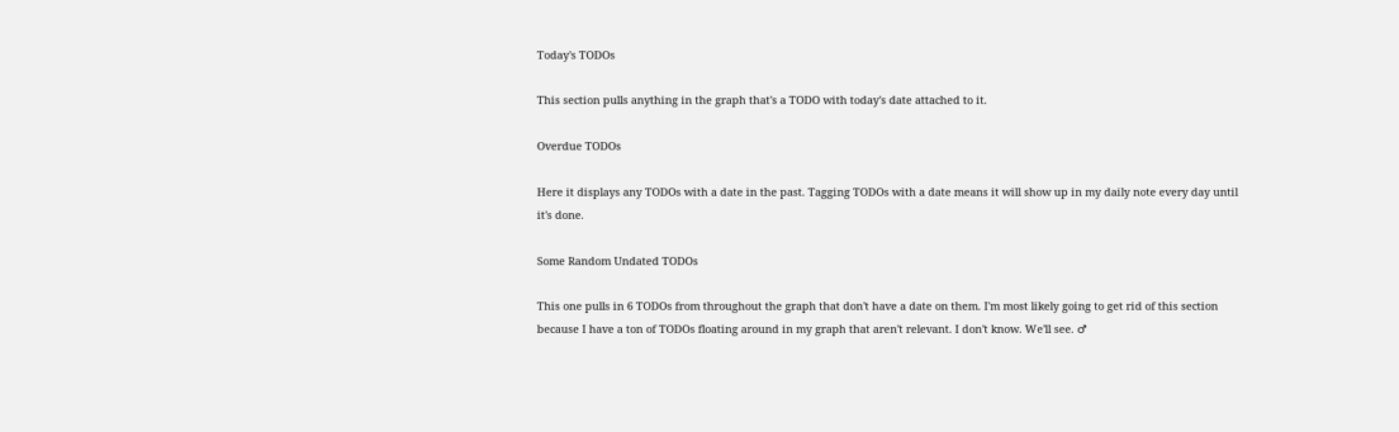Today's TODOs

This section pulls anything in the graph that's a TODO with today's date attached to it.

Overdue TODOs

Here it displays any TODOs with a date in the past. Tagging TODOs with a date means it will show up in my daily note every day until it's done.

Some Random Undated TODOs

This one pulls in 6 TODOs from throughout the graph that don't have a date on them. I'm most likely going to get rid of this section because I have a ton of TODOs floating around in my graph that aren't relevant. I don't know. We'll see. ♂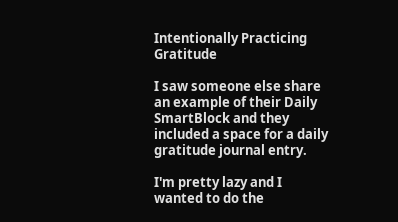Intentionally Practicing Gratitude

I saw someone else share an example of their Daily SmartBlock and they included a space for a daily gratitude journal entry.

I'm pretty lazy and I wanted to do the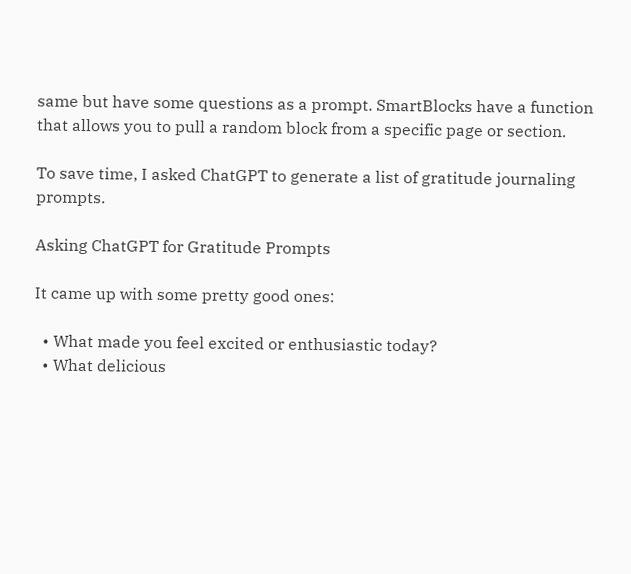same but have some questions as a prompt. SmartBlocks have a function that allows you to pull a random block from a specific page or section.

To save time, I asked ChatGPT to generate a list of gratitude journaling prompts.

Asking ChatGPT for Gratitude Prompts

It came up with some pretty good ones:

  • What made you feel excited or enthusiastic today?
  • What delicious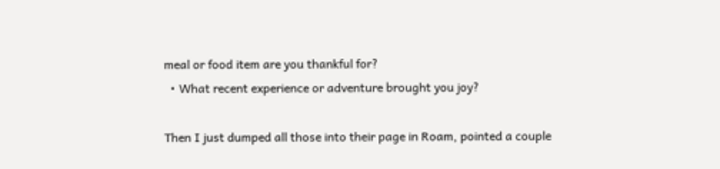meal or food item are you thankful for?
  • What recent experience or adventure brought you joy?

Then I just dumped all those into their page in Roam, pointed a couple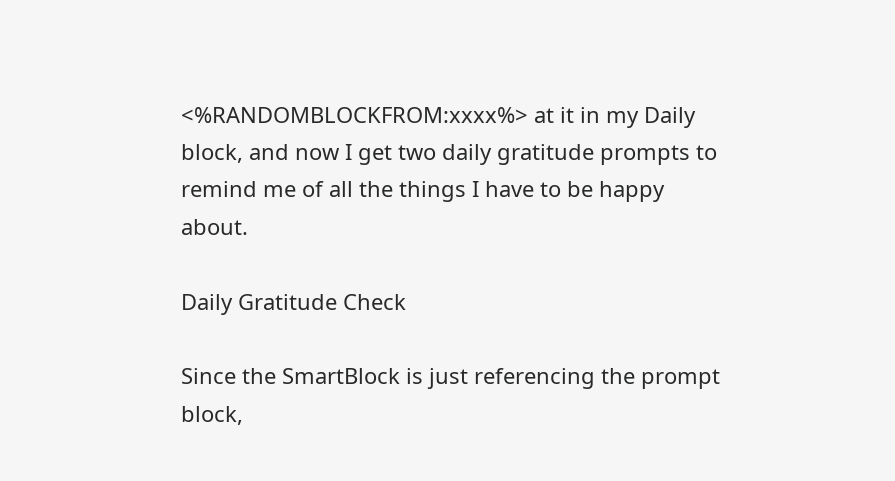<%RANDOMBLOCKFROM:xxxx%> at it in my Daily block, and now I get two daily gratitude prompts to remind me of all the things I have to be happy about.

Daily Gratitude Check

Since the SmartBlock is just referencing the prompt block,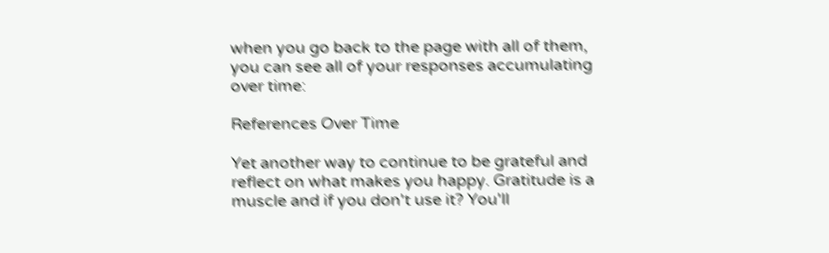when you go back to the page with all of them, you can see all of your responses accumulating over time:

References Over Time

Yet another way to continue to be grateful and reflect on what makes you happy. Gratitude is a muscle and if you don't use it? You'll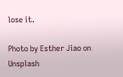lose it.

Photo by Esther Jiao on Unsplash